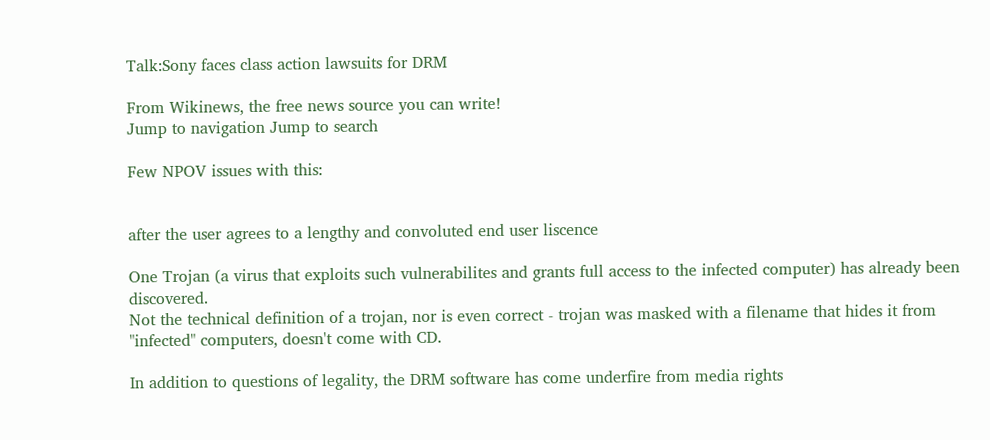Talk:Sony faces class action lawsuits for DRM

From Wikinews, the free news source you can write!
Jump to navigation Jump to search

Few NPOV issues with this:


after the user agrees to a lengthy and convoluted end user liscence

One Trojan (a virus that exploits such vulnerabilites and grants full access to the infected computer) has already been discovered.
Not the technical definition of a trojan, nor is even correct - trojan was masked with a filename that hides it from "infected" computers, doesn't come with CD.

In addition to questions of legality, the DRM software has come underfire from media rights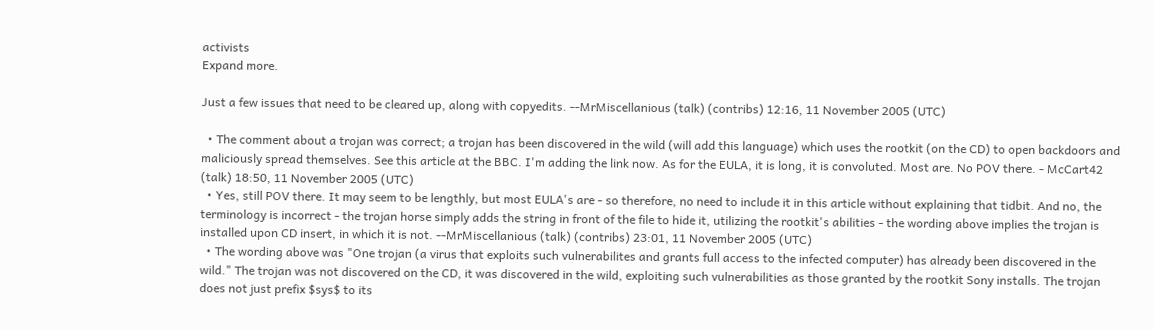activists
Expand more.

Just a few issues that need to be cleared up, along with copyedits. --MrMiscellanious (talk) (contribs) 12:16, 11 November 2005 (UTC)

  • The comment about a trojan was correct; a trojan has been discovered in the wild (will add this language) which uses the rootkit (on the CD) to open backdoors and maliciously spread themselves. See this article at the BBC. I'm adding the link now. As for the EULA, it is long, it is convoluted. Most are. No POV there. - McCart42 (talk) 18:50, 11 November 2005 (UTC)
  • Yes, still POV there. It may seem to be lengthly, but most EULA's are - so therefore, no need to include it in this article without explaining that tidbit. And no, the terminology is incorrect - the trojan horse simply adds the string in front of the file to hide it, utilizing the rootkit's abilities - the wording above implies the trojan is installed upon CD insert, in which it is not. --MrMiscellanious (talk) (contribs) 23:01, 11 November 2005 (UTC)
  • The wording above was "One trojan (a virus that exploits such vulnerabilites and grants full access to the infected computer) has already been discovered in the wild." The trojan was not discovered on the CD, it was discovered in the wild, exploiting such vulnerabilities as those granted by the rootkit Sony installs. The trojan does not just prefix $sys$ to its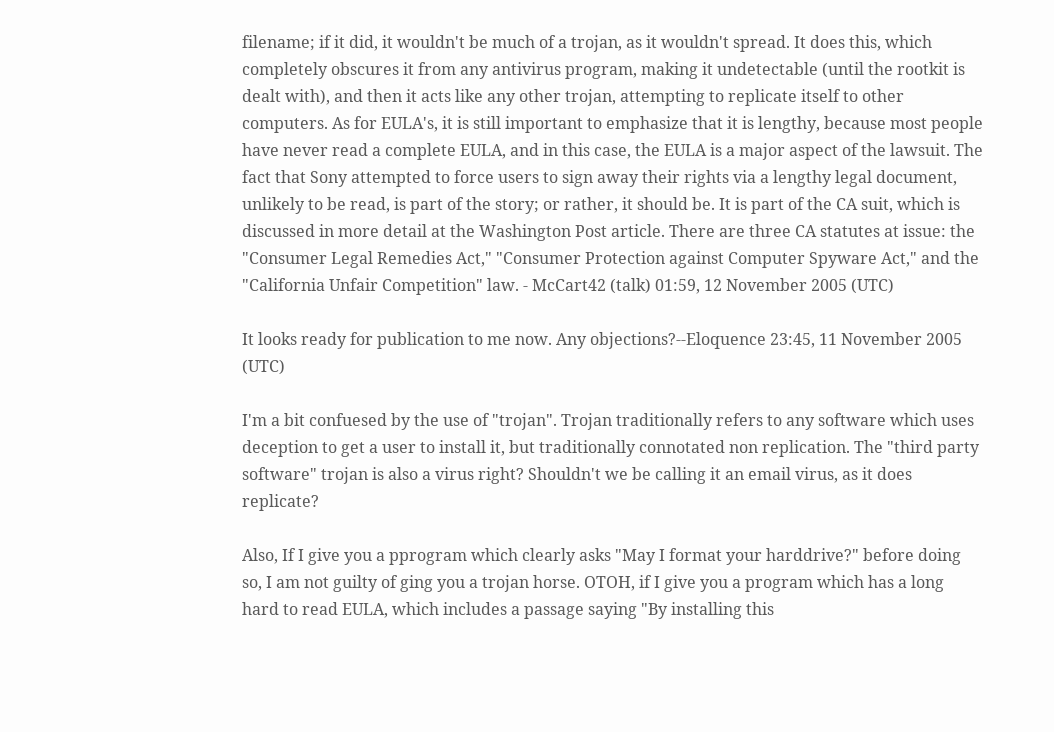filename; if it did, it wouldn't be much of a trojan, as it wouldn't spread. It does this, which completely obscures it from any antivirus program, making it undetectable (until the rootkit is dealt with), and then it acts like any other trojan, attempting to replicate itself to other computers. As for EULA's, it is still important to emphasize that it is lengthy, because most people have never read a complete EULA, and in this case, the EULA is a major aspect of the lawsuit. The fact that Sony attempted to force users to sign away their rights via a lengthy legal document, unlikely to be read, is part of the story; or rather, it should be. It is part of the CA suit, which is discussed in more detail at the Washington Post article. There are three CA statutes at issue: the "Consumer Legal Remedies Act," "Consumer Protection against Computer Spyware Act," and the "California Unfair Competition" law. - McCart42 (talk) 01:59, 12 November 2005 (UTC)

It looks ready for publication to me now. Any objections?--Eloquence 23:45, 11 November 2005 (UTC)

I'm a bit confuesed by the use of "trojan". Trojan traditionally refers to any software which uses deception to get a user to install it, but traditionally connotated non replication. The "third party software" trojan is also a virus right? Shouldn't we be calling it an email virus, as it does replicate?

Also, If I give you a pprogram which clearly asks "May I format your harddrive?" before doing so, I am not guilty of ging you a trojan horse. OTOH, if I give you a program which has a long hard to read EULA, which includes a passage saying "By installing this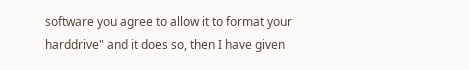software you agree to allow it to format your harddrive" and it does so, then I have given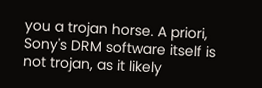you a trojan horse. A priori, Sony's DRM software itself is not trojan, as it likely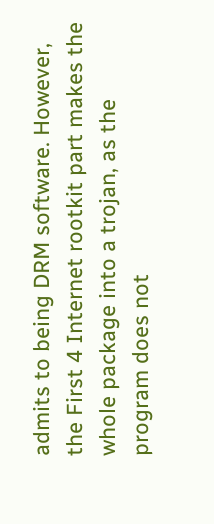admits to being DRM software. However, the First 4 Internet rootkit part makes the whole package into a trojan, as the program does not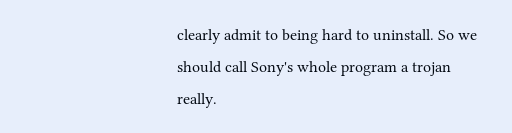clearly admit to being hard to uninstall. So we should call Sony's whole program a trojan really.